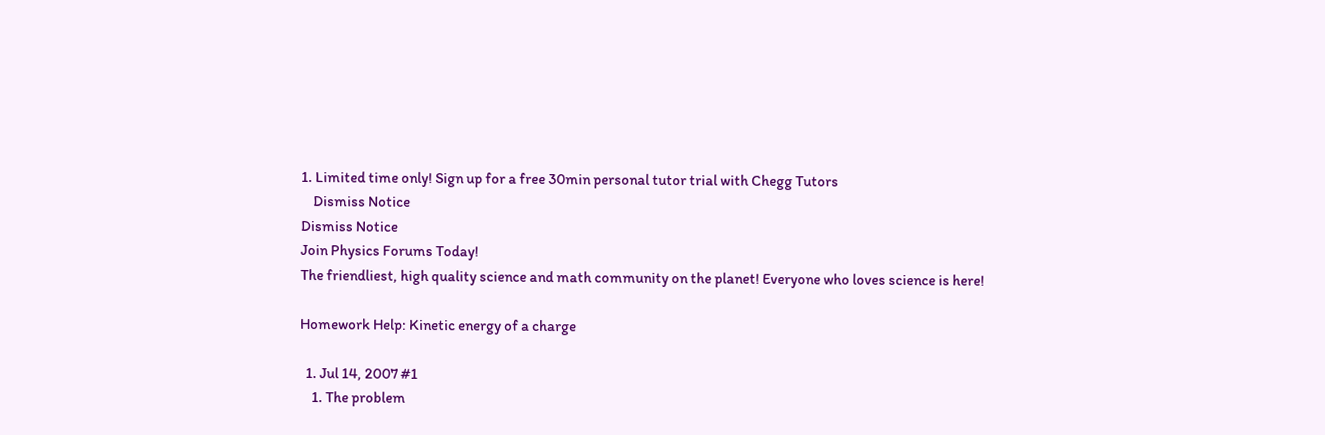1. Limited time only! Sign up for a free 30min personal tutor trial with Chegg Tutors
    Dismiss Notice
Dismiss Notice
Join Physics Forums Today!
The friendliest, high quality science and math community on the planet! Everyone who loves science is here!

Homework Help: Kinetic energy of a charge

  1. Jul 14, 2007 #1
    1. The problem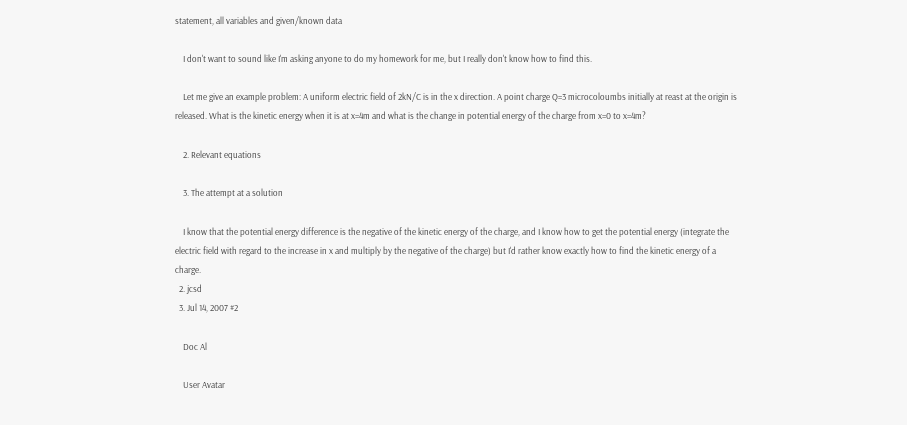statement, all variables and given/known data

    I don't want to sound like I'm asking anyone to do my homework for me, but I really don't know how to find this.

    Let me give an example problem: A uniform electric field of 2kN/C is in the x direction. A point charge Q=3 microcoloumbs initially at reast at the origin is released. What is the kinetic energy when it is at x=4m and what is the change in potential energy of the charge from x=0 to x=4m?

    2. Relevant equations

    3. The attempt at a solution

    I know that the potential energy difference is the negative of the kinetic energy of the charge, and I know how to get the potential energy (integrate the electric field with regard to the increase in x and multiply by the negative of the charge) but I'd rather know exactly how to find the kinetic energy of a charge.
  2. jcsd
  3. Jul 14, 2007 #2

    Doc Al

    User Avatar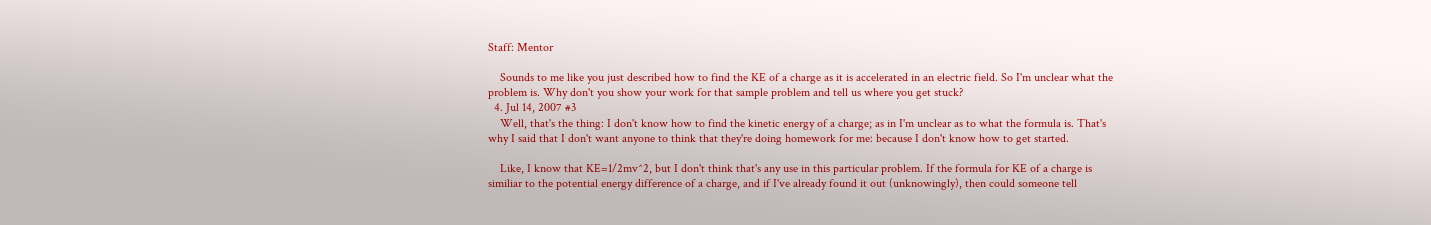Staff: Mentor

    Sounds to me like you just described how to find the KE of a charge as it is accelerated in an electric field. So I'm unclear what the problem is. Why don't you show your work for that sample problem and tell us where you get stuck?
  4. Jul 14, 2007 #3
    Well, that's the thing: I don't know how to find the kinetic energy of a charge; as in I'm unclear as to what the formula is. That's why I said that I don't want anyone to think that they're doing homework for me: because I don't know how to get started.

    Like, I know that KE=1/2mv^2, but I don't think that's any use in this particular problem. If the formula for KE of a charge is similiar to the potential energy difference of a charge, and if I've already found it out (unknowingly), then could someone tell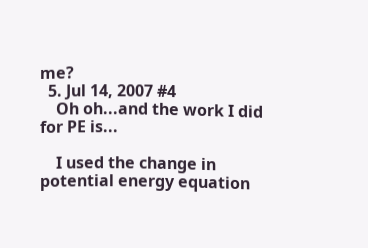me?
  5. Jul 14, 2007 #4
    Oh oh...and the work I did for PE is...

    I used the change in potential energy equation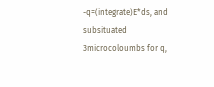-q=(integrate)E*ds, and subsituated 3microcoloumbs for q,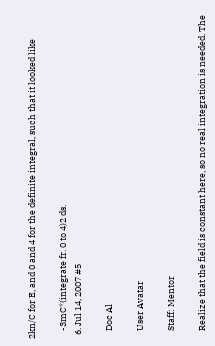2kn/C for E, and 0 and 4 for the definite integral, such that it looked like

    -3mC*(integrate fr. 0 to 4)2 ds.
  6. Jul 14, 2007 #5

    Doc Al

    User Avatar

    Staff: Mentor

    Realize that the field is constant here, so no real integration is needed. The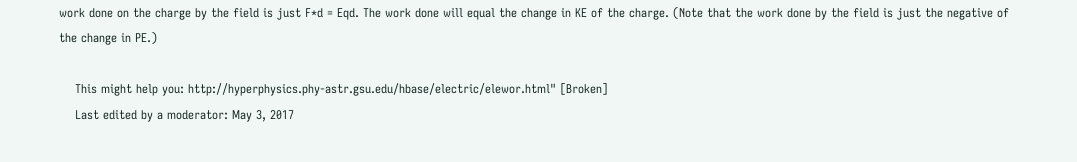work done on the charge by the field is just F*d = Eqd. The work done will equal the change in KE of the charge. (Note that the work done by the field is just the negative of the change in PE.)

    This might help you: http://hyperphysics.phy-astr.gsu.edu/hbase/electric/elewor.html" [Broken]
    Last edited by a moderator: May 3, 2017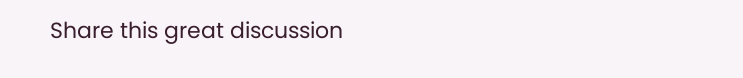Share this great discussion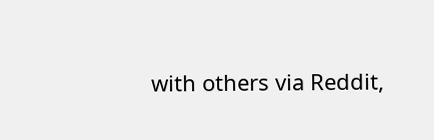with others via Reddit,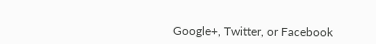Google+, Twitter, or Facebook